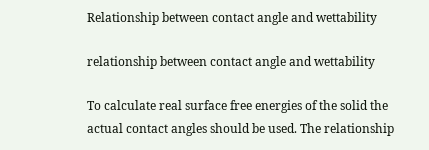Relationship between contact angle and wettability

relationship between contact angle and wettability

To calculate real surface free energies of the solid the actual contact angles should be used. The relationship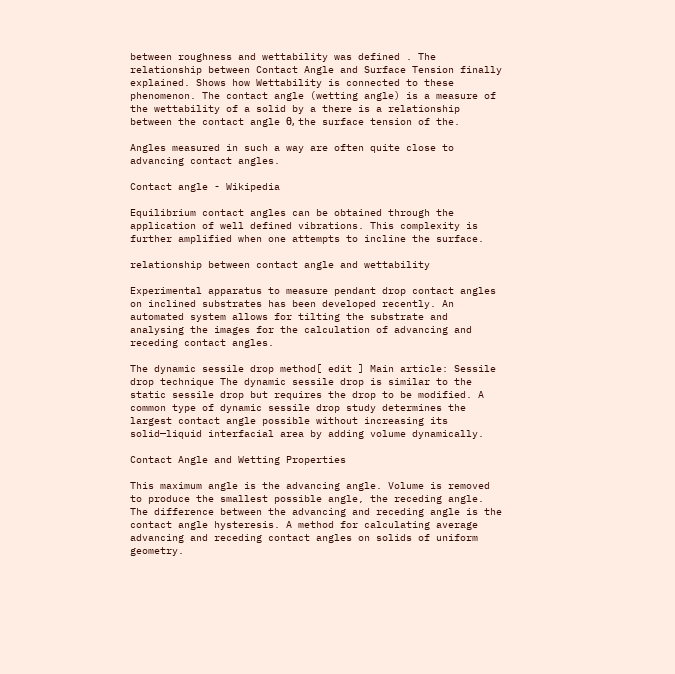between roughness and wettability was defined . The relationship between Contact Angle and Surface Tension finally explained. Shows how Wettability is connected to these phenomenon. The contact angle (wetting angle) is a measure of the wettability of a solid by a there is a relationship between the contact angle θ, the surface tension of the.

Angles measured in such a way are often quite close to advancing contact angles.

Contact angle - Wikipedia

Equilibrium contact angles can be obtained through the application of well defined vibrations. This complexity is further amplified when one attempts to incline the surface.

relationship between contact angle and wettability

Experimental apparatus to measure pendant drop contact angles on inclined substrates has been developed recently. An automated system allows for tilting the substrate and analysing the images for the calculation of advancing and receding contact angles.

The dynamic sessile drop method[ edit ] Main article: Sessile drop technique The dynamic sessile drop is similar to the static sessile drop but requires the drop to be modified. A common type of dynamic sessile drop study determines the largest contact angle possible without increasing its solid—liquid interfacial area by adding volume dynamically.

Contact Angle and Wetting Properties

This maximum angle is the advancing angle. Volume is removed to produce the smallest possible angle, the receding angle. The difference between the advancing and receding angle is the contact angle hysteresis. A method for calculating average advancing and receding contact angles on solids of uniform geometry.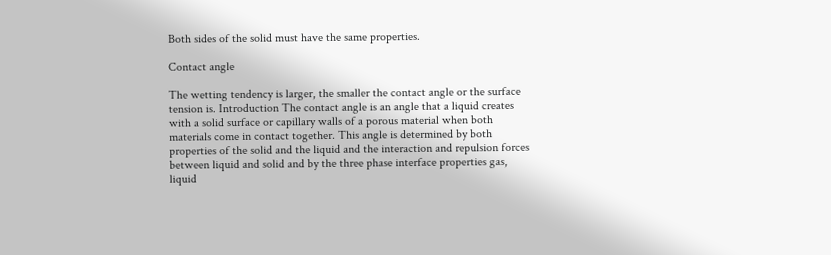Both sides of the solid must have the same properties.

Contact angle

The wetting tendency is larger, the smaller the contact angle or the surface tension is. Introduction The contact angle is an angle that a liquid creates with a solid surface or capillary walls of a porous material when both materials come in contact together. This angle is determined by both properties of the solid and the liquid and the interaction and repulsion forces between liquid and solid and by the three phase interface properties gas, liquid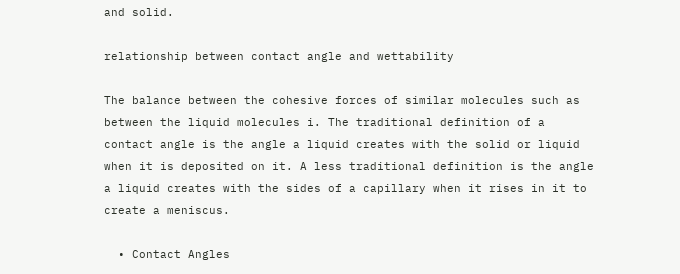and solid.

relationship between contact angle and wettability

The balance between the cohesive forces of similar molecules such as between the liquid molecules i. The traditional definition of a contact angle is the angle a liquid creates with the solid or liquid when it is deposited on it. A less traditional definition is the angle a liquid creates with the sides of a capillary when it rises in it to create a meniscus.

  • Contact Angles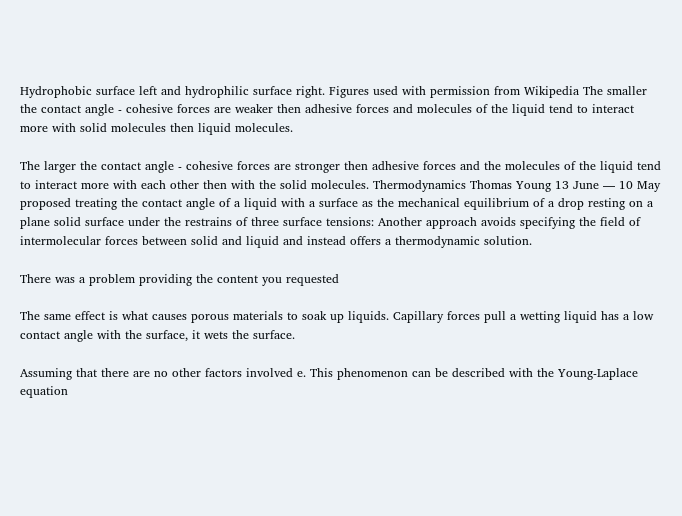Hydrophobic surface left and hydrophilic surface right. Figures used with permission from Wikipedia The smaller the contact angle - cohesive forces are weaker then adhesive forces and molecules of the liquid tend to interact more with solid molecules then liquid molecules.

The larger the contact angle - cohesive forces are stronger then adhesive forces and the molecules of the liquid tend to interact more with each other then with the solid molecules. Thermodynamics Thomas Young 13 June — 10 May proposed treating the contact angle of a liquid with a surface as the mechanical equilibrium of a drop resting on a plane solid surface under the restrains of three surface tensions: Another approach avoids specifying the field of intermolecular forces between solid and liquid and instead offers a thermodynamic solution.

There was a problem providing the content you requested

The same effect is what causes porous materials to soak up liquids. Capillary forces pull a wetting liquid has a low contact angle with the surface, it wets the surface.

Assuming that there are no other factors involved e. This phenomenon can be described with the Young-Laplace equation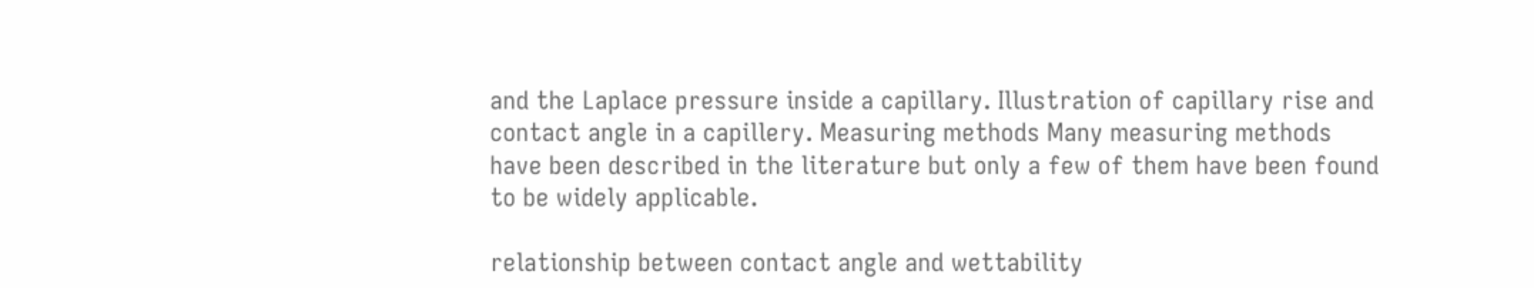and the Laplace pressure inside a capillary. Illustration of capillary rise and contact angle in a capillery. Measuring methods Many measuring methods have been described in the literature but only a few of them have been found to be widely applicable.

relationship between contact angle and wettability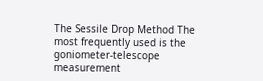The Sessile Drop Method The most frequently used is the goniometer-telescope measurement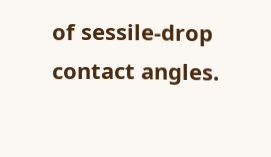of sessile-drop contact angles.